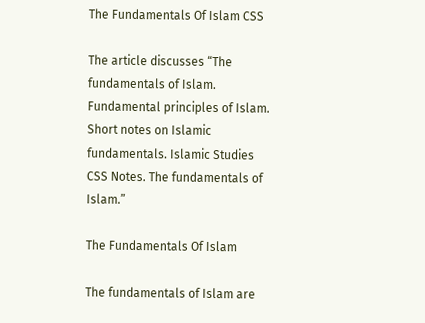The Fundamentals Of Islam CSS

The article discusses “The fundamentals of Islam. Fundamental principles of Islam. Short notes on Islamic fundamentals. Islamic Studies CSS Notes. The fundamentals of Islam.”

The Fundamentals Of Islam

The fundamentals of Islam are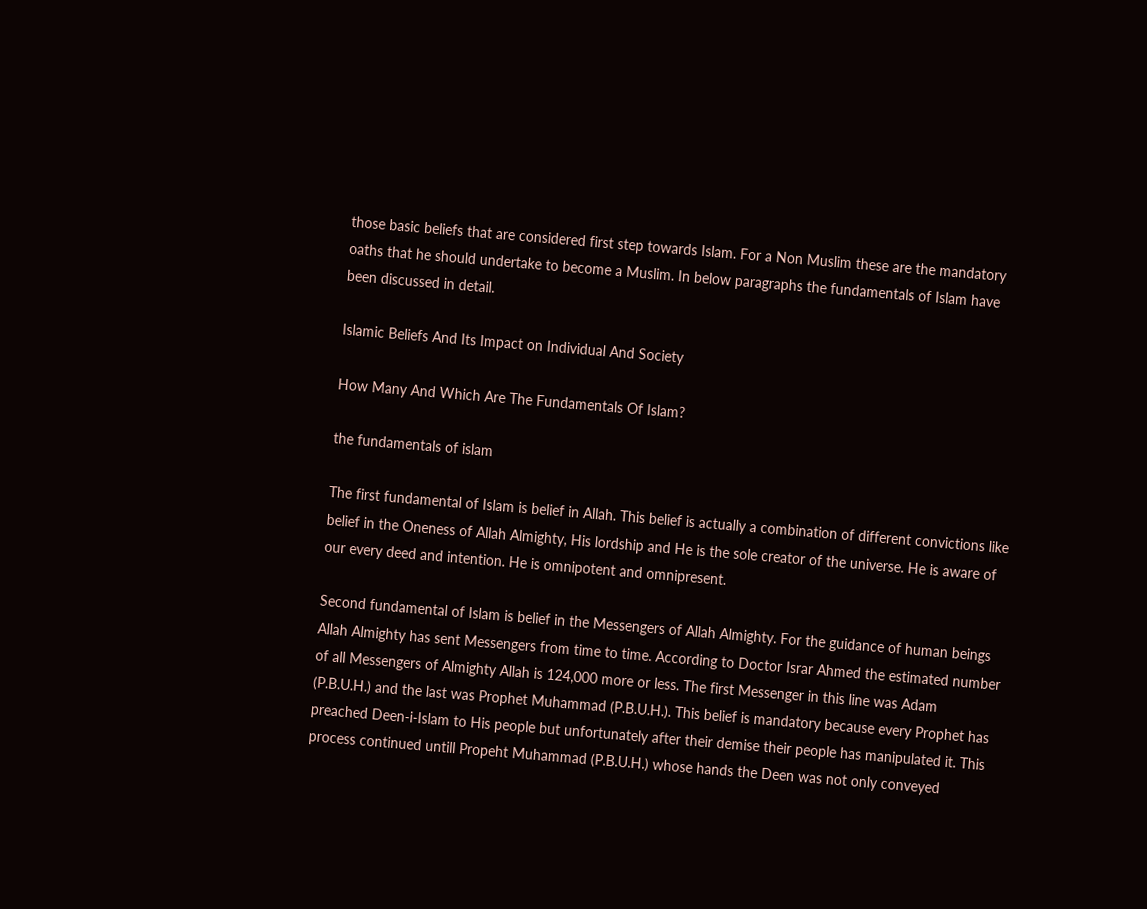those basic beliefs that are considered first step towards Islam. For a Non Muslim these are the mandatory oaths that he should undertake to become a Muslim. In below paragraphs the fundamentals of Islam have been discussed in detail.

Islamic Beliefs And Its Impact on Individual And Society

How Many And Which Are The Fundamentals Of Islam?

the fundamentals of islam

The first fundamental of Islam is belief in Allah. This belief is actually a combination of different convictions like belief in the Oneness of Allah Almighty, His lordship and He is the sole creator of the universe. He is aware of our every deed and intention. He is omnipotent and omnipresent.

Second fundamental of Islam is belief in the Messengers of Allah Almighty. For the guidance of human beings Allah Almighty has sent Messengers from time to time. According to Doctor Israr Ahmed the estimated number of all Messengers of Almighty Allah is 124,000 more or less. The first Messenger in this line was Adam (P.B.U.H.) and the last was Prophet Muhammad (P.B.U.H.). This belief is mandatory because every Prophet has preached Deen-i-Islam to His people but unfortunately after their demise their people has manipulated it. This process continued untill Propeht Muhammad (P.B.U.H.) whose hands the Deen was not only conveyed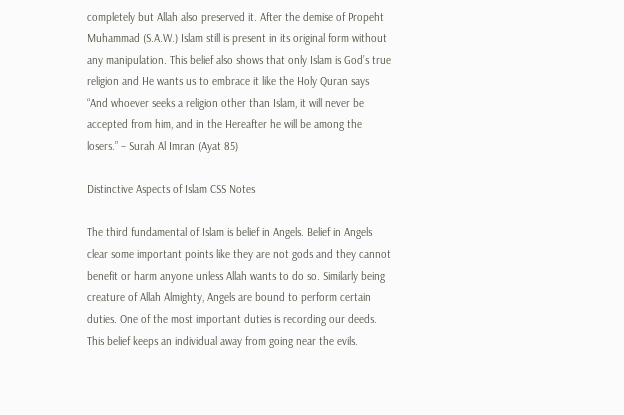completely but Allah also preserved it. After the demise of Propeht Muhammad (S.A.W.) Islam still is present in its original form without any manipulation. This belief also shows that only Islam is God’s true religion and He wants us to embrace it like the Holy Quran says “And whoever seeks a religion other than Islam, it will never be accepted from him, and in the Hereafter he will be among the losers.” – Surah Al Imran (Ayat 85)

Distinctive Aspects of Islam CSS Notes

The third fundamental of Islam is belief in Angels. Belief in Angels clear some important points like they are not gods and they cannot benefit or harm anyone unless Allah wants to do so. Similarly being creature of Allah Almighty, Angels are bound to perform certain duties. One of the most important duties is recording our deeds. This belief keeps an individual away from going near the evils.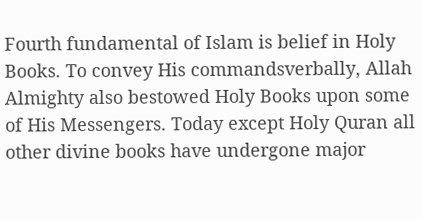Fourth fundamental of Islam is belief in Holy Books. To convey His commandsverbally, Allah Almighty also bestowed Holy Books upon some of His Messengers. Today except Holy Quran all other divine books have undergone major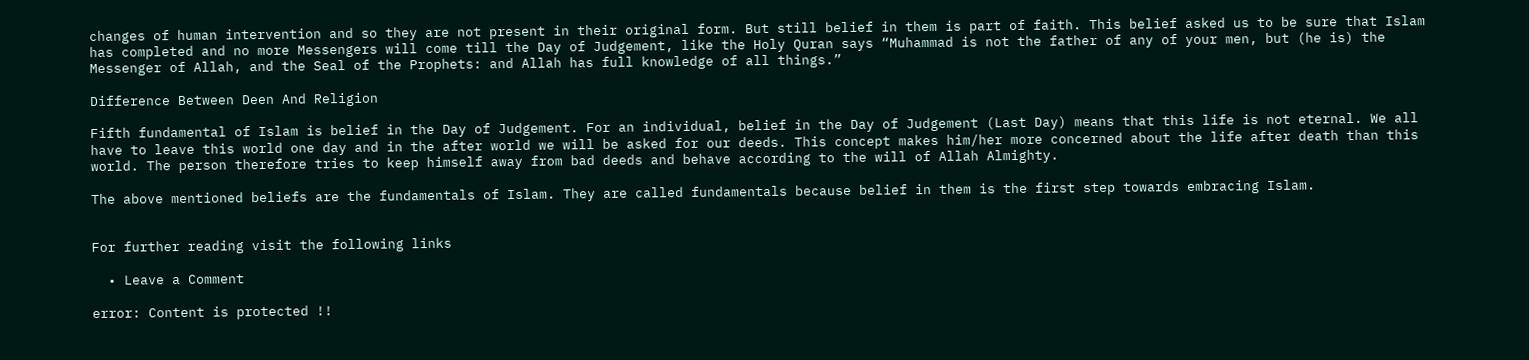changes of human intervention and so they are not present in their original form. But still belief in them is part of faith. This belief asked us to be sure that Islam has completed and no more Messengers will come till the Day of Judgement, like the Holy Quran says “Muhammad is not the father of any of your men, but (he is) the Messenger of Allah, and the Seal of the Prophets: and Allah has full knowledge of all things.”

Difference Between Deen And Religion

Fifth fundamental of Islam is belief in the Day of Judgement. For an individual, belief in the Day of Judgement (Last Day) means that this life is not eternal. We all have to leave this world one day and in the after world we will be asked for our deeds. This concept makes him/her more concerned about the life after death than this world. The person therefore tries to keep himself away from bad deeds and behave according to the will of Allah Almighty.

The above mentioned beliefs are the fundamentals of Islam. They are called fundamentals because belief in them is the first step towards embracing Islam.


For further reading visit the following links

  • Leave a Comment

error: Content is protected !!